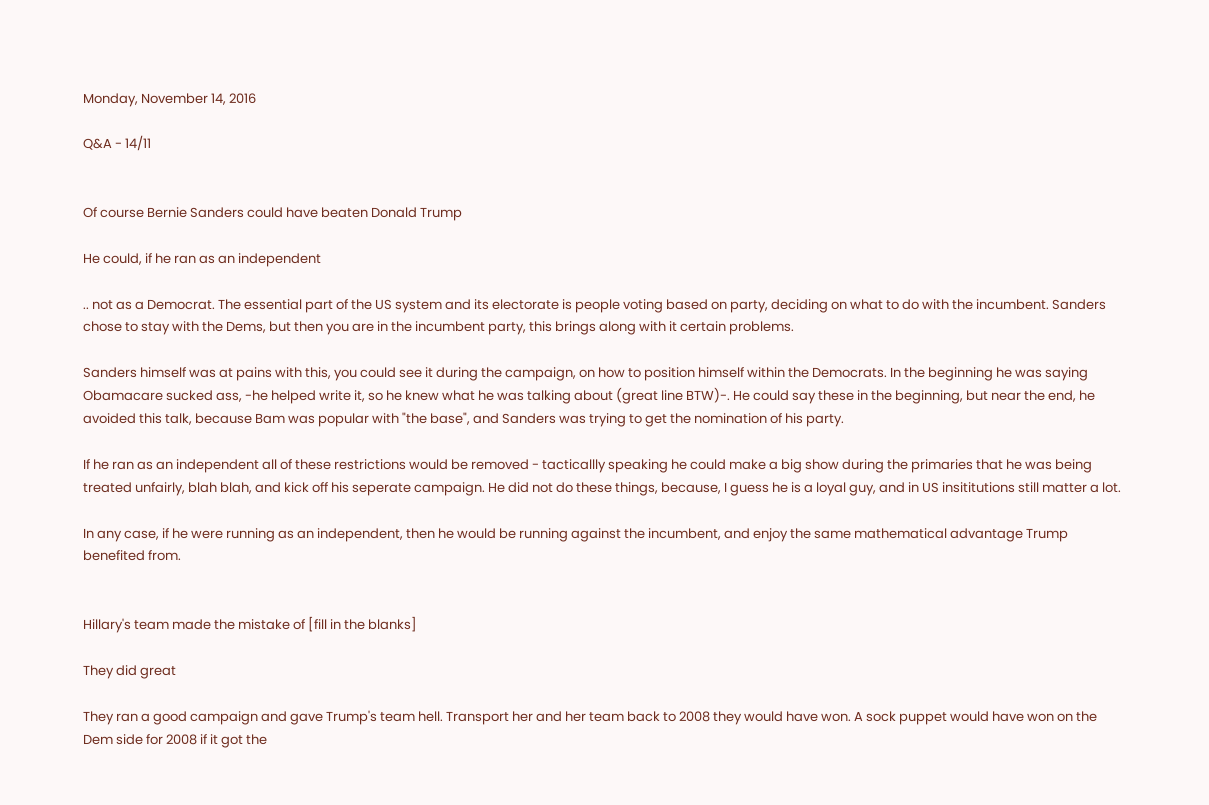Monday, November 14, 2016

Q&A - 14/11


Of course Bernie Sanders could have beaten Donald Trump

He could, if he ran as an independent

.. not as a Democrat. The essential part of the US system and its electorate is people voting based on party, deciding on what to do with the incumbent. Sanders chose to stay with the Dems, but then you are in the incumbent party, this brings along with it certain problems.

Sanders himself was at pains with this, you could see it during the campaign, on how to position himself within the Democrats. In the beginning he was saying Obamacare sucked ass, -he helped write it, so he knew what he was talking about (great line BTW)-. He could say these in the beginning, but near the end, he avoided this talk, because Bam was popular with "the base", and Sanders was trying to get the nomination of his party.

If he ran as an independent all of these restrictions would be removed - tacticallly speaking he could make a big show during the primaries that he was being treated unfairly, blah blah, and kick off his seperate campaign. He did not do these things, because, I guess he is a loyal guy, and in US insititutions still matter a lot.

In any case, if he were running as an independent, then he would be running against the incumbent, and enjoy the same mathematical advantage Trump benefited from.


Hillary's team made the mistake of [fill in the blanks]

They did great

They ran a good campaign and gave Trump's team hell. Transport her and her team back to 2008 they would have won. A sock puppet would have won on the Dem side for 2008 if it got the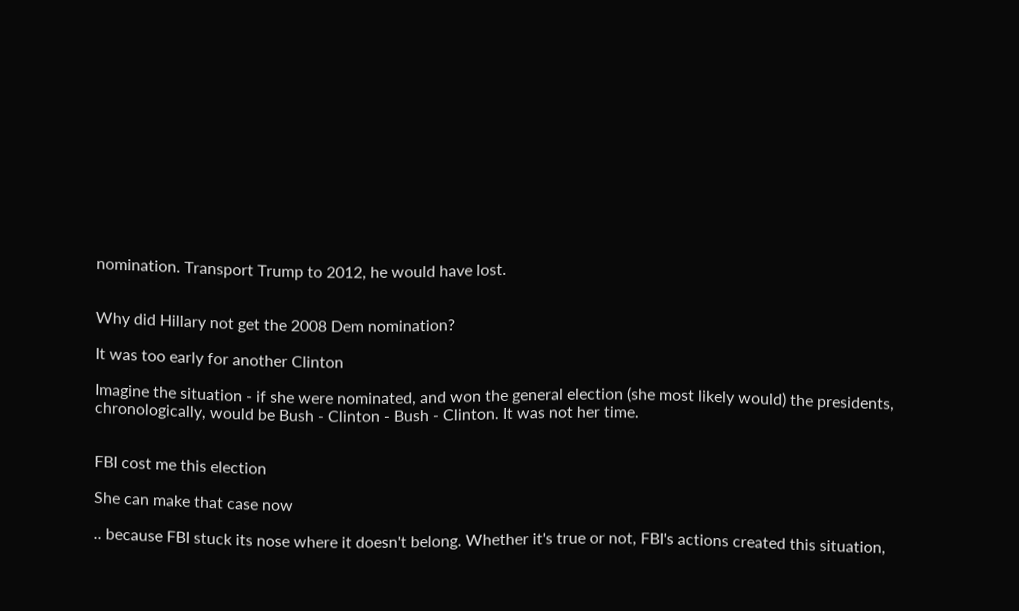nomination. Transport Trump to 2012, he would have lost.


Why did Hillary not get the 2008 Dem nomination?

It was too early for another Clinton

Imagine the situation - if she were nominated, and won the general election (she most likely would) the presidents, chronologically, would be Bush - Clinton - Bush - Clinton. It was not her time.


FBI cost me this election

She can make that case now

.. because FBI stuck its nose where it doesn't belong. Whether it's true or not, FBI's actions created this situation,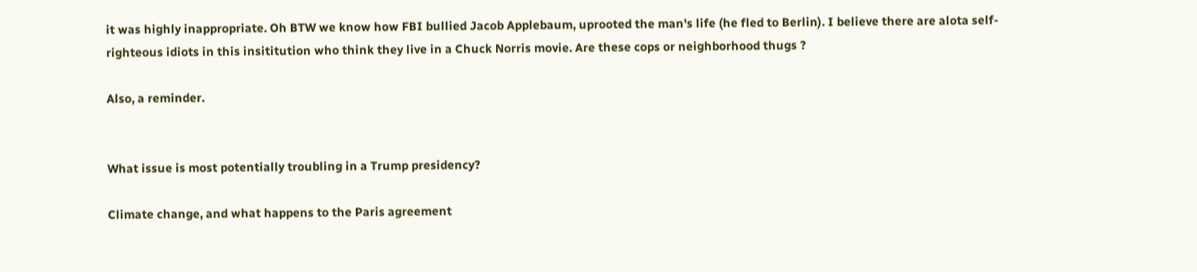it was highly inappropriate. Oh BTW we know how FBI bullied Jacob Applebaum, uprooted the man's life (he fled to Berlin). I believe there are alota self-righteous idiots in this insititution who think they live in a Chuck Norris movie. Are these cops or neighborhood thugs ?

Also, a reminder.


What issue is most potentially troubling in a Trump presidency?

Climate change, and what happens to the Paris agreement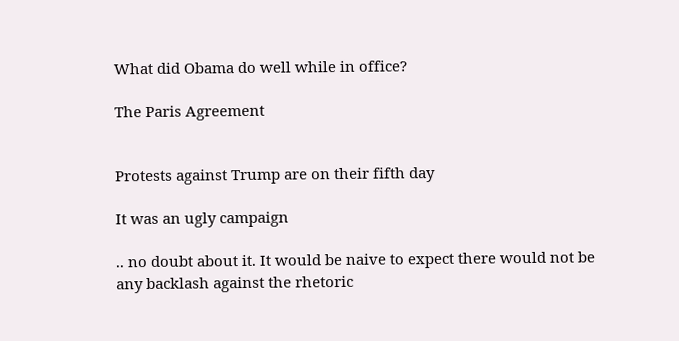What did Obama do well while in office?

The Paris Agreement


Protests against Trump are on their fifth day

It was an ugly campaign

.. no doubt about it. It would be naive to expect there would not be any backlash against the rhetoric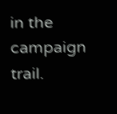in the campaign trail.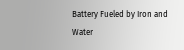Battery Fueled by Iron and Water